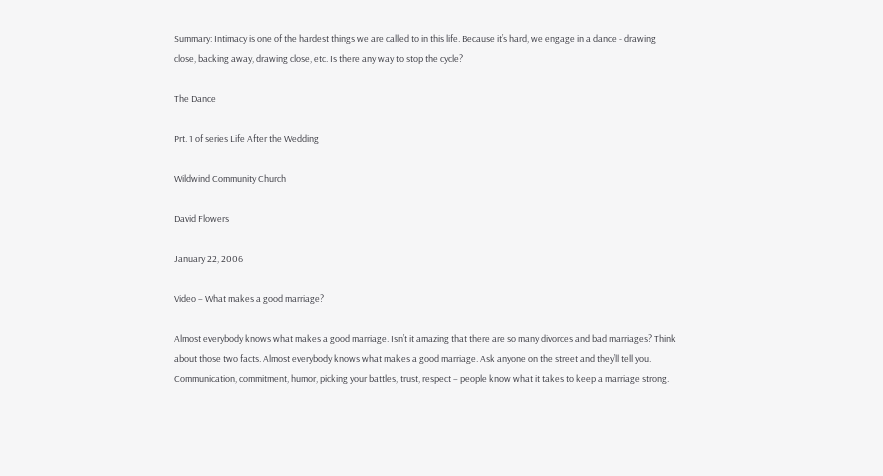Summary: Intimacy is one of the hardest things we are called to in this life. Because it’s hard, we engage in a dance - drawing close, backing away, drawing close, etc. Is there any way to stop the cycle?

The Dance

Prt. 1 of series Life After the Wedding

Wildwind Community Church

David Flowers

January 22, 2006

Video – What makes a good marriage?

Almost everybody knows what makes a good marriage. Isn’t it amazing that there are so many divorces and bad marriages? Think about those two facts. Almost everybody knows what makes a good marriage. Ask anyone on the street and they’ll tell you. Communication, commitment, humor, picking your battles, trust, respect – people know what it takes to keep a marriage strong.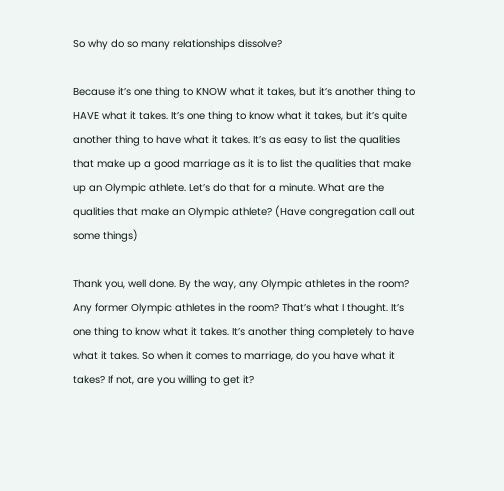So why do so many relationships dissolve?

Because it’s one thing to KNOW what it takes, but it’s another thing to HAVE what it takes. It’s one thing to know what it takes, but it’s quite another thing to have what it takes. It’s as easy to list the qualities that make up a good marriage as it is to list the qualities that make up an Olympic athlete. Let’s do that for a minute. What are the qualities that make an Olympic athlete? (Have congregation call out some things)

Thank you, well done. By the way, any Olympic athletes in the room? Any former Olympic athletes in the room? That’s what I thought. It’s one thing to know what it takes. It’s another thing completely to have what it takes. So when it comes to marriage, do you have what it takes? If not, are you willing to get it?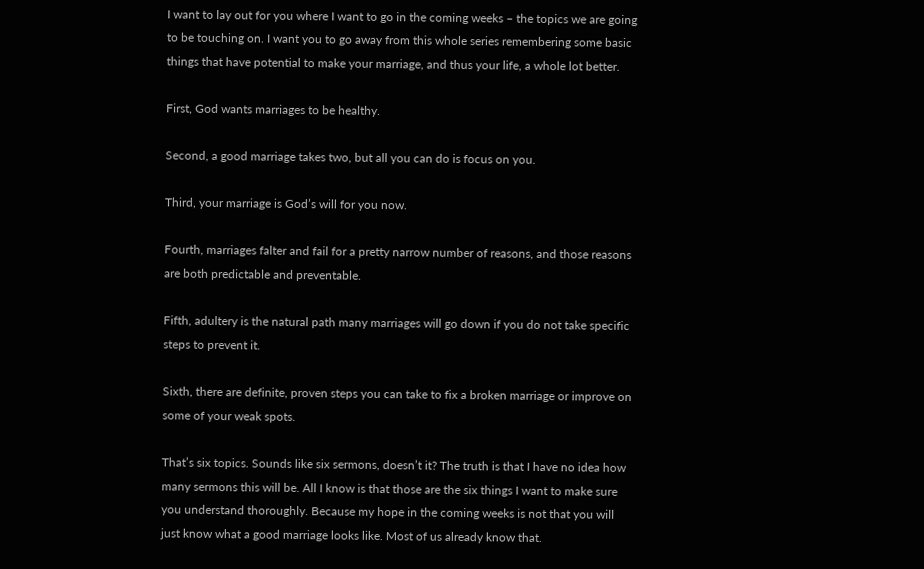I want to lay out for you where I want to go in the coming weeks – the topics we are going to be touching on. I want you to go away from this whole series remembering some basic things that have potential to make your marriage, and thus your life, a whole lot better.

First, God wants marriages to be healthy.

Second, a good marriage takes two, but all you can do is focus on you.

Third, your marriage is God’s will for you now.

Fourth, marriages falter and fail for a pretty narrow number of reasons, and those reasons are both predictable and preventable.

Fifth, adultery is the natural path many marriages will go down if you do not take specific steps to prevent it.

Sixth, there are definite, proven steps you can take to fix a broken marriage or improve on some of your weak spots.

That’s six topics. Sounds like six sermons, doesn’t it? The truth is that I have no idea how many sermons this will be. All I know is that those are the six things I want to make sure you understand thoroughly. Because my hope in the coming weeks is not that you will just know what a good marriage looks like. Most of us already know that.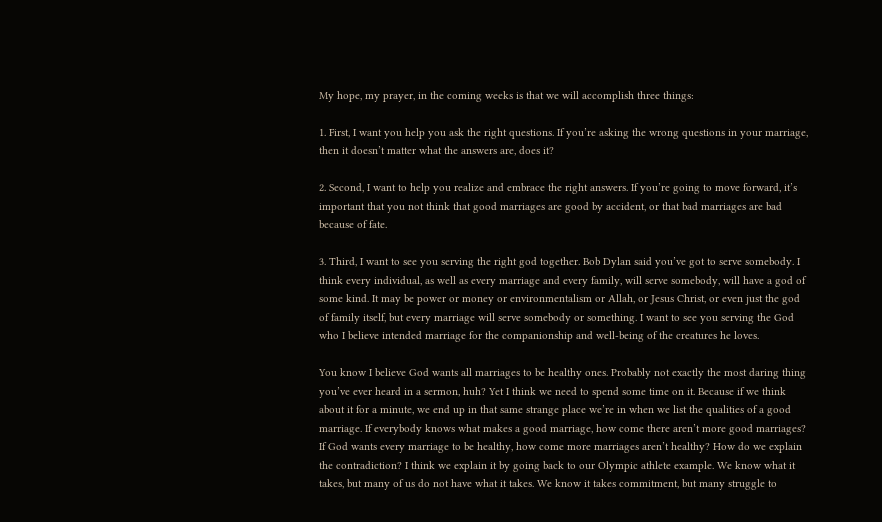My hope, my prayer, in the coming weeks is that we will accomplish three things:

1. First, I want you help you ask the right questions. If you’re asking the wrong questions in your marriage, then it doesn’t matter what the answers are, does it?

2. Second, I want to help you realize and embrace the right answers. If you’re going to move forward, it’s important that you not think that good marriages are good by accident, or that bad marriages are bad because of fate.

3. Third, I want to see you serving the right god together. Bob Dylan said you’ve got to serve somebody. I think every individual, as well as every marriage and every family, will serve somebody, will have a god of some kind. It may be power or money or environmentalism or Allah, or Jesus Christ, or even just the god of family itself, but every marriage will serve somebody or something. I want to see you serving the God who I believe intended marriage for the companionship and well-being of the creatures he loves.

You know I believe God wants all marriages to be healthy ones. Probably not exactly the most daring thing you’ve ever heard in a sermon, huh? Yet I think we need to spend some time on it. Because if we think about it for a minute, we end up in that same strange place we’re in when we list the qualities of a good marriage. If everybody knows what makes a good marriage, how come there aren’t more good marriages? If God wants every marriage to be healthy, how come more marriages aren’t healthy? How do we explain the contradiction? I think we explain it by going back to our Olympic athlete example. We know what it takes, but many of us do not have what it takes. We know it takes commitment, but many struggle to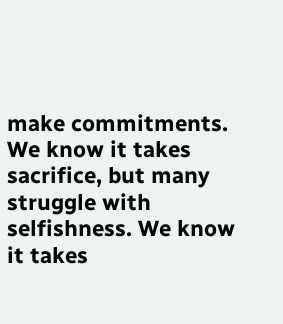make commitments. We know it takes sacrifice, but many struggle with selfishness. We know it takes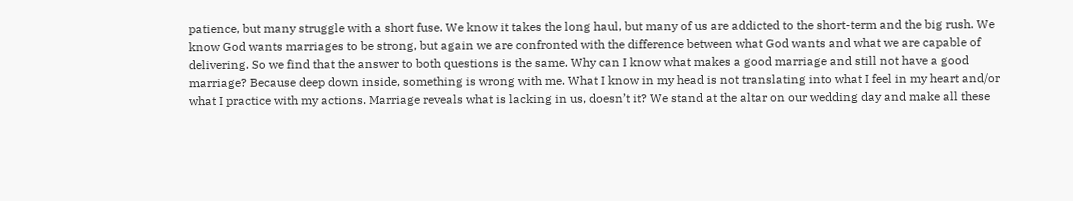patience, but many struggle with a short fuse. We know it takes the long haul, but many of us are addicted to the short-term and the big rush. We know God wants marriages to be strong, but again we are confronted with the difference between what God wants and what we are capable of delivering. So we find that the answer to both questions is the same. Why can I know what makes a good marriage and still not have a good marriage? Because deep down inside, something is wrong with me. What I know in my head is not translating into what I feel in my heart and/or what I practice with my actions. Marriage reveals what is lacking in us, doesn’t it? We stand at the altar on our wedding day and make all these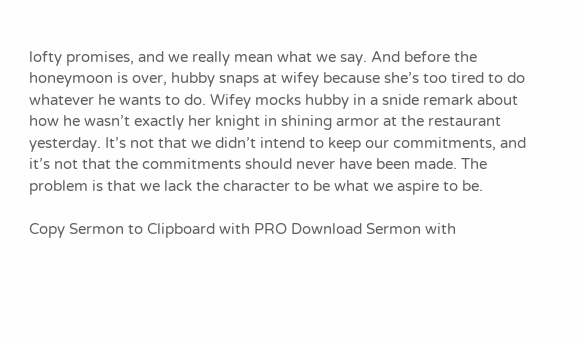lofty promises, and we really mean what we say. And before the honeymoon is over, hubby snaps at wifey because she’s too tired to do whatever he wants to do. Wifey mocks hubby in a snide remark about how he wasn’t exactly her knight in shining armor at the restaurant yesterday. It’s not that we didn’t intend to keep our commitments, and it’s not that the commitments should never have been made. The problem is that we lack the character to be what we aspire to be.

Copy Sermon to Clipboard with PRO Download Sermon with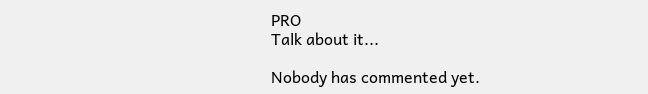PRO
Talk about it...

Nobody has commented yet.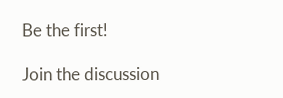Be the first!

Join the discussion